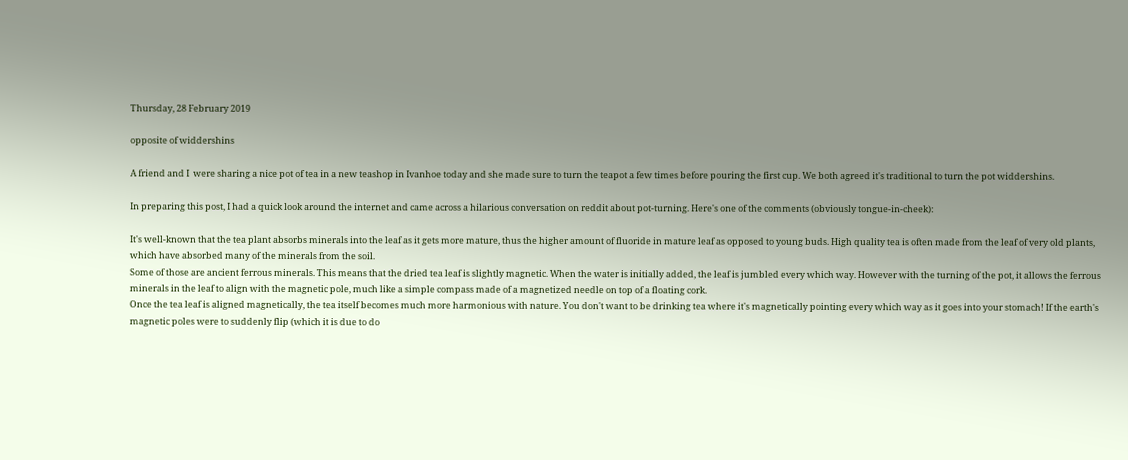Thursday, 28 February 2019

opposite of widdershins

A friend and I  were sharing a nice pot of tea in a new teashop in Ivanhoe today and she made sure to turn the teapot a few times before pouring the first cup. We both agreed it's traditional to turn the pot widdershins.

In preparing this post, I had a quick look around the internet and came across a hilarious conversation on reddit about pot-turning. Here's one of the comments (obviously tongue-in-cheek):

It's well-known that the tea plant absorbs minerals into the leaf as it gets more mature, thus the higher amount of fluoride in mature leaf as opposed to young buds. High quality tea is often made from the leaf of very old plants, which have absorbed many of the minerals from the soil.
Some of those are ancient ferrous minerals. This means that the dried tea leaf is slightly magnetic. When the water is initially added, the leaf is jumbled every which way. However with the turning of the pot, it allows the ferrous minerals in the leaf to align with the magnetic pole, much like a simple compass made of a magnetized needle on top of a floating cork.
Once the tea leaf is aligned magnetically, the tea itself becomes much more harmonious with nature. You don't want to be drinking tea where it's magnetically pointing every which way as it goes into your stomach! If the earth's magnetic poles were to suddenly flip (which it is due to do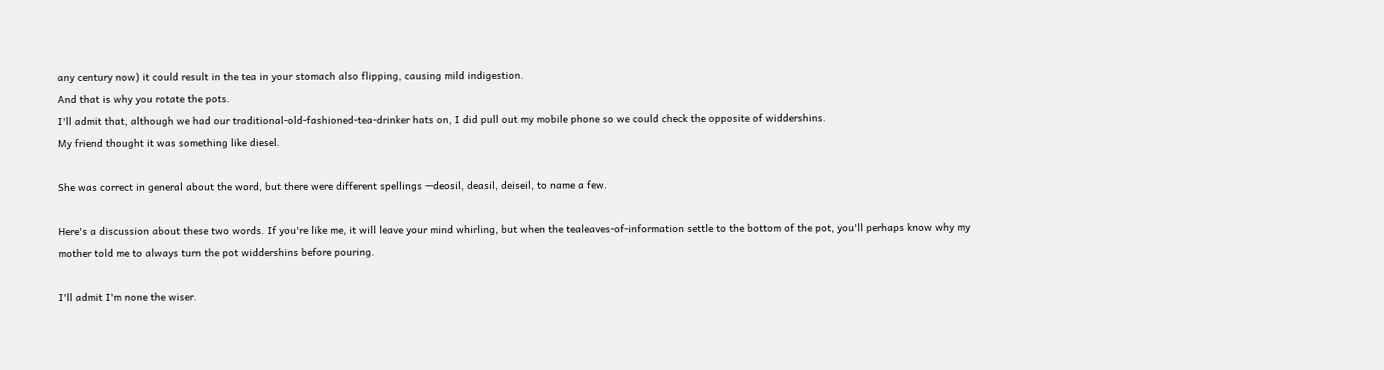any century now) it could result in the tea in your stomach also flipping, causing mild indigestion.
And that is why you rotate the pots.
I'll admit that, although we had our traditional-old-fashioned-tea-drinker hats on, I did pull out my mobile phone so we could check the opposite of widdershins.
My friend thought it was something like diesel.

She was correct in general about the word, but there were different spellings —deosil, deasil, deiseil, to name a few.

Here's a discussion about these two words. If you're like me, it will leave your mind whirling, but when the tealeaves-of-information settle to the bottom of the pot, you'll perhaps know why my mother told me to always turn the pot widdershins before pouring.

I'll admit I'm none the wiser.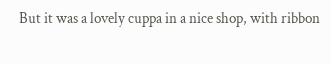But it was a lovely cuppa in a nice shop, with ribbon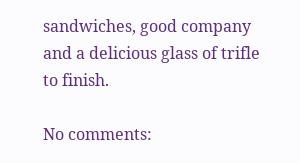sandwiches, good company and a delicious glass of trifle to finish.

No comments: